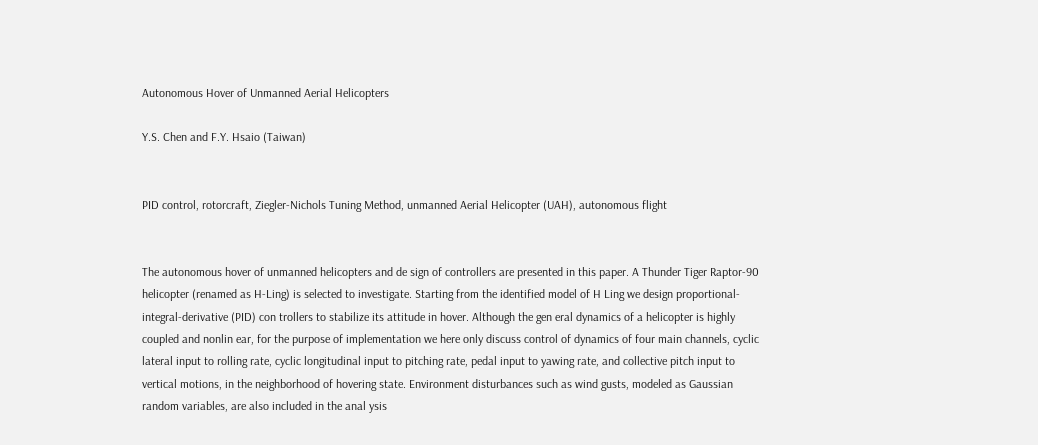Autonomous Hover of Unmanned Aerial Helicopters

Y.S. Chen and F.Y. Hsaio (Taiwan)


PID control, rotorcraft, Ziegler-Nichols Tuning Method, unmanned Aerial Helicopter (UAH), autonomous flight


The autonomous hover of unmanned helicopters and de sign of controllers are presented in this paper. A Thunder Tiger Raptor-90 helicopter (renamed as H-Ling) is selected to investigate. Starting from the identified model of H Ling we design proportional-integral-derivative (PID) con trollers to stabilize its attitude in hover. Although the gen eral dynamics of a helicopter is highly coupled and nonlin ear, for the purpose of implementation we here only discuss control of dynamics of four main channels, cyclic lateral input to rolling rate, cyclic longitudinal input to pitching rate, pedal input to yawing rate, and collective pitch input to vertical motions, in the neighborhood of hovering state. Environment disturbances such as wind gusts, modeled as Gaussian random variables, are also included in the anal ysis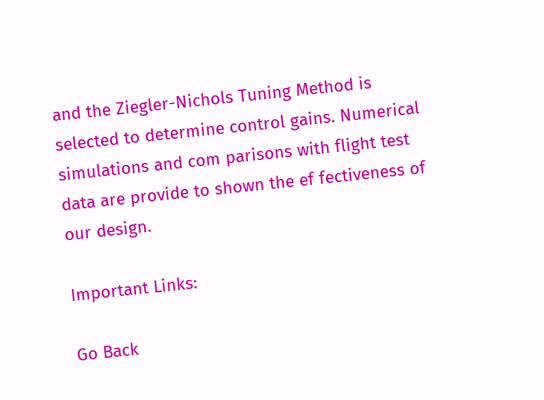and the Ziegler-Nichols Tuning Method is selected to determine control gains. Numerical simulations and com parisons with flight test data are provide to shown the ef fectiveness of our design.

Important Links:

Go Back